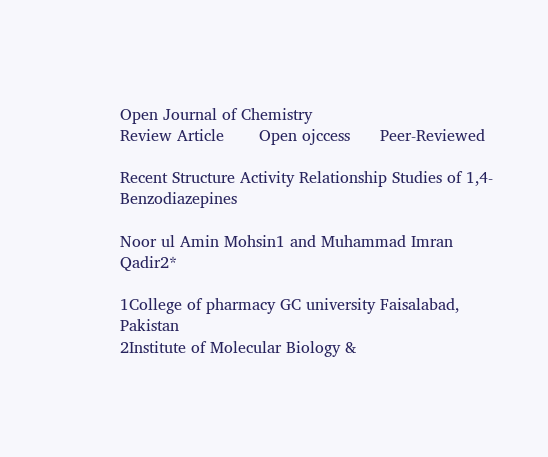Open Journal of Chemistry
Review Article       Open ojccess      Peer-Reviewed

Recent Structure Activity Relationship Studies of 1,4-Benzodiazepines

Noor ul Amin Mohsin1 and Muhammad Imran Qadir2*

1College of pharmacy GC university Faisalabad, Pakistan
2Institute of Molecular Biology &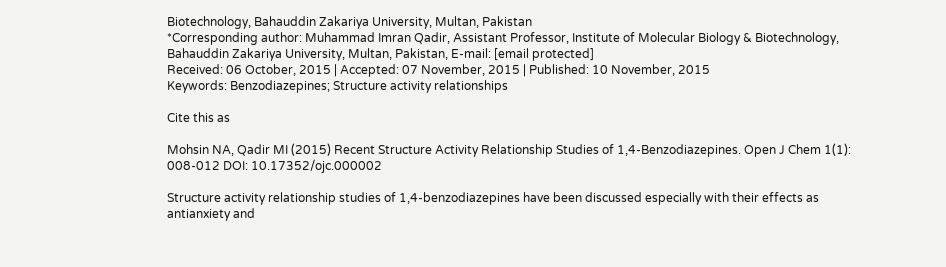Biotechnology, Bahauddin Zakariya University, Multan, Pakistan
*Corresponding author: Muhammad Imran Qadir, Assistant Professor, Institute of Molecular Biology & Biotechnology, Bahauddin Zakariya University, Multan, Pakistan, E-mail: [email protected]
Received: 06 October, 2015 | Accepted: 07 November, 2015 | Published: 10 November, 2015
Keywords: Benzodiazepines; Structure activity relationships

Cite this as

Mohsin NA, Qadir MI (2015) Recent Structure Activity Relationship Studies of 1,4-Benzodiazepines. Open J Chem 1(1): 008-012 DOI: 10.17352/ojc.000002

Structure activity relationship studies of 1,4-benzodiazepines have been discussed especially with their effects as antianxiety and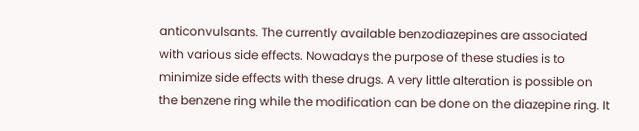anticonvulsants. The currently available benzodiazepines are associated with various side effects. Nowadays the purpose of these studies is to minimize side effects with these drugs. A very little alteration is possible on the benzene ring while the modification can be done on the diazepine ring. It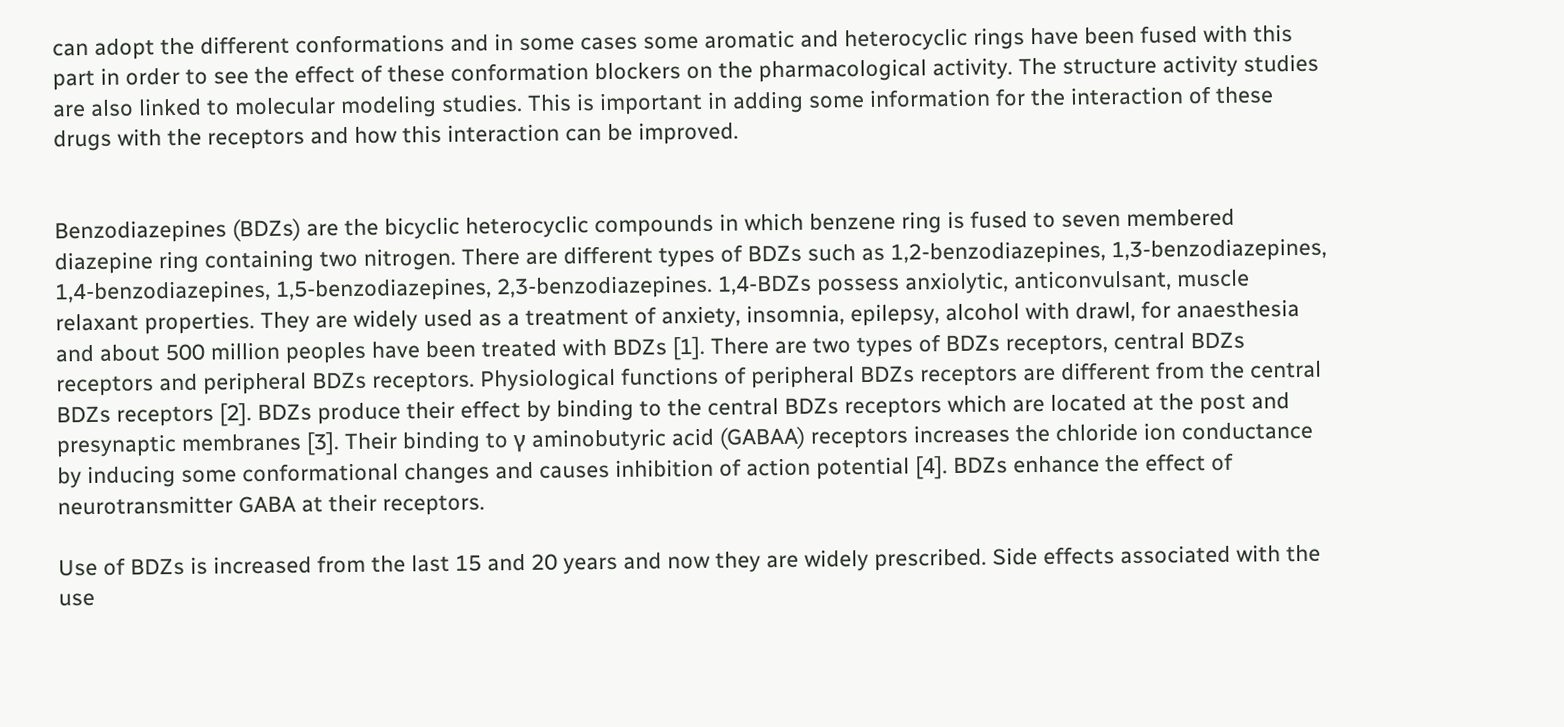can adopt the different conformations and in some cases some aromatic and heterocyclic rings have been fused with this part in order to see the effect of these conformation blockers on the pharmacological activity. The structure activity studies are also linked to molecular modeling studies. This is important in adding some information for the interaction of these drugs with the receptors and how this interaction can be improved.


Benzodiazepines (BDZs) are the bicyclic heterocyclic compounds in which benzene ring is fused to seven membered diazepine ring containing two nitrogen. There are different types of BDZs such as 1,2-benzodiazepines, 1,3-benzodiazepines, 1,4-benzodiazepines, 1,5-benzodiazepines, 2,3-benzodiazepines. 1,4-BDZs possess anxiolytic, anticonvulsant, muscle relaxant properties. They are widely used as a treatment of anxiety, insomnia, epilepsy, alcohol with drawl, for anaesthesia and about 500 million peoples have been treated with BDZs [1]. There are two types of BDZs receptors, central BDZs receptors and peripheral BDZs receptors. Physiological functions of peripheral BDZs receptors are different from the central BDZs receptors [2]. BDZs produce their effect by binding to the central BDZs receptors which are located at the post and presynaptic membranes [3]. Their binding to γ aminobutyric acid (GABAA) receptors increases the chloride ion conductance by inducing some conformational changes and causes inhibition of action potential [4]. BDZs enhance the effect of neurotransmitter GABA at their receptors.

Use of BDZs is increased from the last 15 and 20 years and now they are widely prescribed. Side effects associated with the use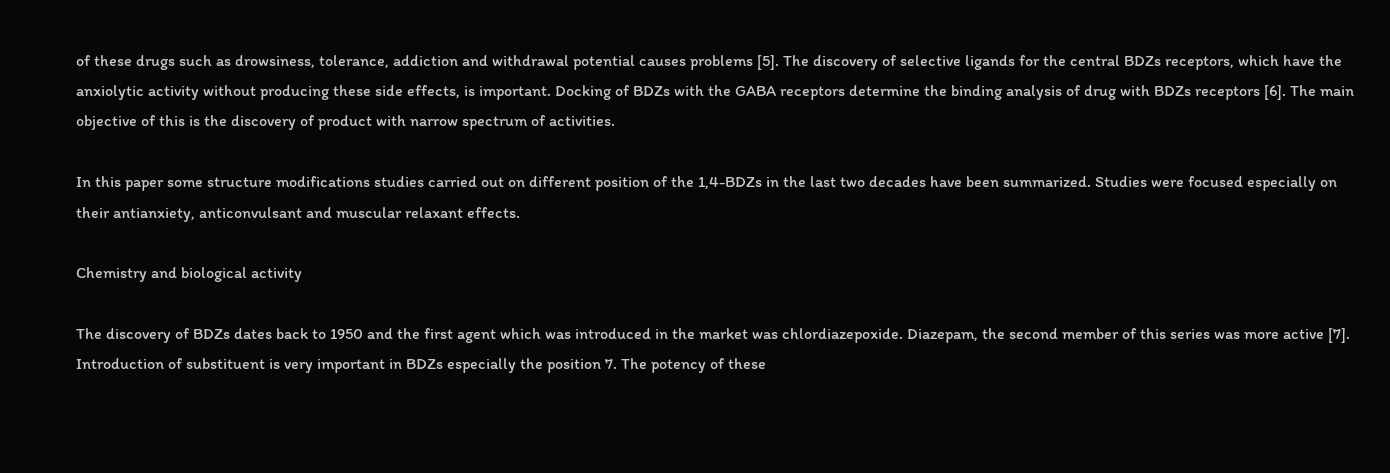of these drugs such as drowsiness, tolerance, addiction and withdrawal potential causes problems [5]. The discovery of selective ligands for the central BDZs receptors, which have the anxiolytic activity without producing these side effects, is important. Docking of BDZs with the GABA receptors determine the binding analysis of drug with BDZs receptors [6]. The main objective of this is the discovery of product with narrow spectrum of activities.

In this paper some structure modifications studies carried out on different position of the 1,4-BDZs in the last two decades have been summarized. Studies were focused especially on their antianxiety, anticonvulsant and muscular relaxant effects.

Chemistry and biological activity

The discovery of BDZs dates back to 1950 and the first agent which was introduced in the market was chlordiazepoxide. Diazepam, the second member of this series was more active [7]. Introduction of substituent is very important in BDZs especially the position 7. The potency of these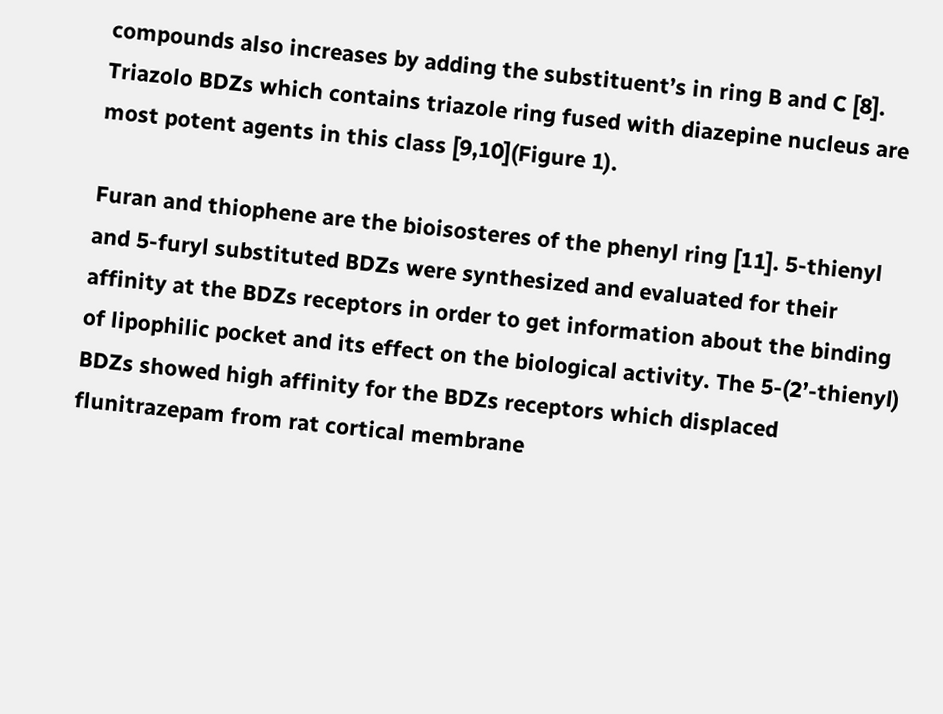compounds also increases by adding the substituent’s in ring B and C [8]. Triazolo BDZs which contains triazole ring fused with diazepine nucleus are most potent agents in this class [9,10](Figure 1).

Furan and thiophene are the bioisosteres of the phenyl ring [11]. 5-thienyl and 5-furyl substituted BDZs were synthesized and evaluated for their affinity at the BDZs receptors in order to get information about the binding of lipophilic pocket and its effect on the biological activity. The 5-(2’-thienyl) BDZs showed high affinity for the BDZs receptors which displaced flunitrazepam from rat cortical membrane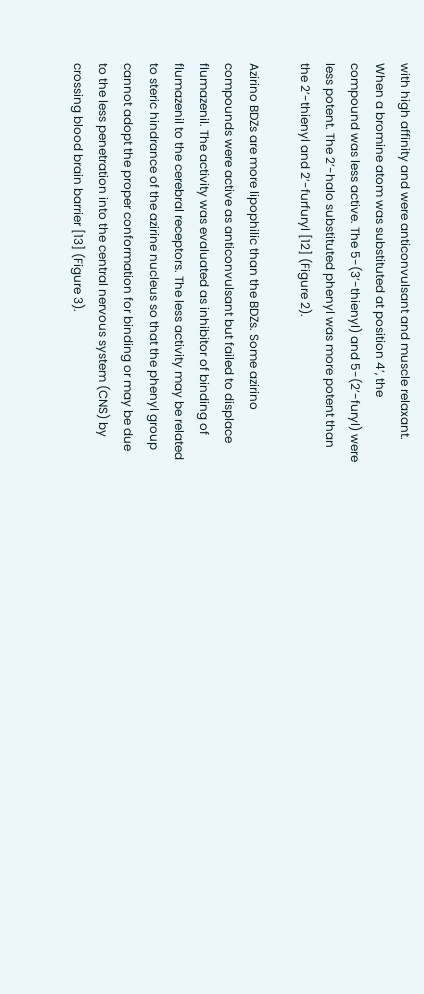with high affinity and were anticonvulsant and muscle relaxant. When a bromine atom was substituted at position 4’, the compound was less active. The 5-(3’-thienyl) and 5-(2’-furyl) were less potent. The 2’-halo substituted phenyl was more potent than the 2’-thienyl and 2’-furfuryl [12] (Figure 2).

Azirino BDZs are more lipophilic than the BDZs. Some azirino compounds were active as anticonvulsant but failed to displace flumazenil. The activity was evaluated as inhibitor of binding of flumazenil to the cerebral receptors. The less activity may be related to steric hindrance of the azirine nucleus so that the phenyl group cannot adopt the proper conformation for binding or may be due to the less penetration into the central nervous system (CNS) by crossing blood brain barrier [13] (Figure 3).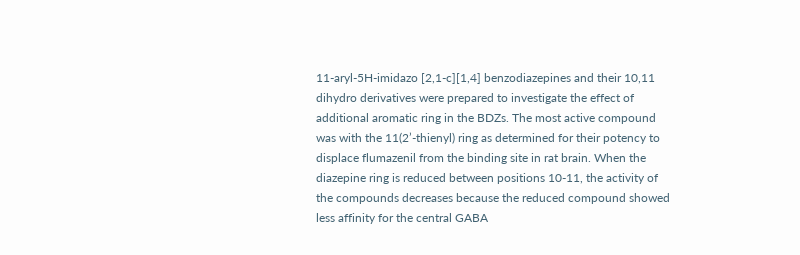11-aryl-5H-imidazo [2,1-c][1,4] benzodiazepines and their 10,11 dihydro derivatives were prepared to investigate the effect of additional aromatic ring in the BDZs. The most active compound was with the 11(2’-thienyl) ring as determined for their potency to displace flumazenil from the binding site in rat brain. When the diazepine ring is reduced between positions 10-11, the activity of the compounds decreases because the reduced compound showed less affinity for the central GABA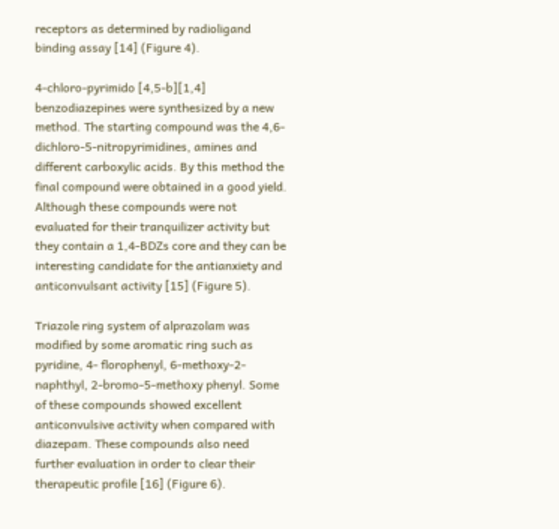receptors as determined by radioligand binding assay [14] (Figure 4).

4-chloro-pyrimido [4,5-b][1,4] benzodiazepines were synthesized by a new method. The starting compound was the 4,6-dichloro-5-nitropyrimidines, amines and different carboxylic acids. By this method the final compound were obtained in a good yield. Although these compounds were not evaluated for their tranquilizer activity but they contain a 1,4-BDZs core and they can be interesting candidate for the antianxiety and anticonvulsant activity [15] (Figure 5).

Triazole ring system of alprazolam was modified by some aromatic ring such as pyridine, 4- florophenyl, 6-methoxy-2-naphthyl, 2-bromo-5-methoxy phenyl. Some of these compounds showed excellent anticonvulsive activity when compared with diazepam. These compounds also need further evaluation in order to clear their therapeutic profile [16] (Figure 6).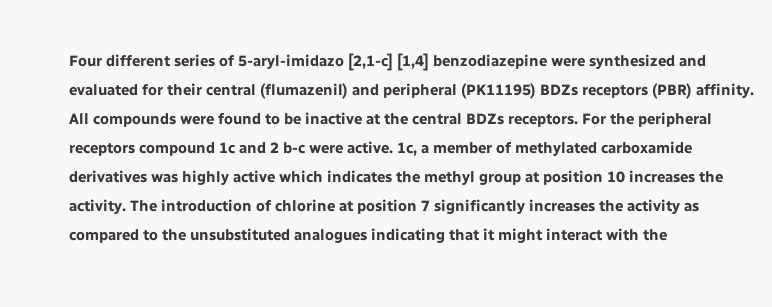Four different series of 5-aryl-imidazo [2,1-c] [1,4] benzodiazepine were synthesized and evaluated for their central (flumazenil) and peripheral (PK11195) BDZs receptors (PBR) affinity. All compounds were found to be inactive at the central BDZs receptors. For the peripheral receptors compound 1c and 2 b-c were active. 1c, a member of methylated carboxamide derivatives was highly active which indicates the methyl group at position 10 increases the activity. The introduction of chlorine at position 7 significantly increases the activity as compared to the unsubstituted analogues indicating that it might interact with the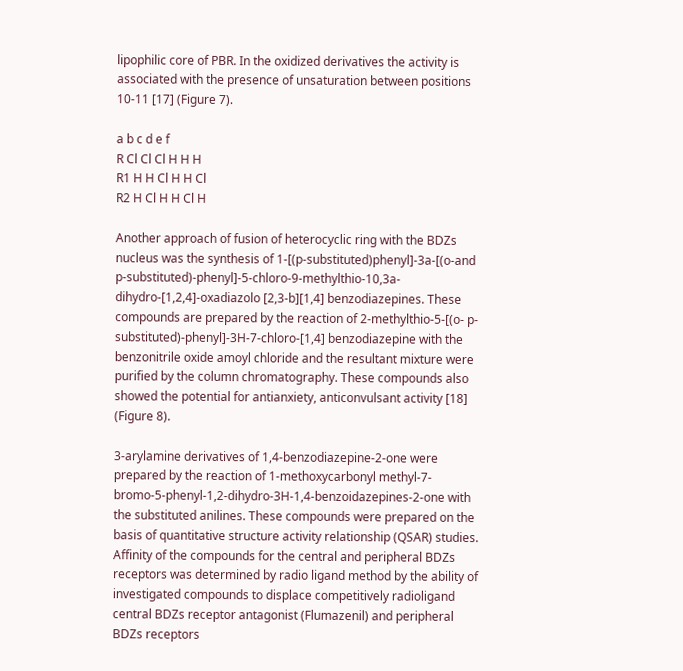lipophilic core of PBR. In the oxidized derivatives the activity is associated with the presence of unsaturation between positions 10-11 [17] (Figure 7).

a b c d e f
R Cl Cl Cl H H H
R1 H H Cl H H Cl
R2 H Cl H H Cl H

Another approach of fusion of heterocyclic ring with the BDZs nucleus was the synthesis of 1-[(p-substituted)phenyl]-3a-[(o-and p-substituted)-phenyl]-5-chloro-9-methylthio-10,3a-dihydro-[1,2,4]-oxadiazolo [2,3-b][1,4] benzodiazepines. These compounds are prepared by the reaction of 2-methylthio-5-[(o- p-substituted)-phenyl]-3H-7-chloro-[1,4] benzodiazepine with the benzonitrile oxide amoyl chloride and the resultant mixture were purified by the column chromatography. These compounds also showed the potential for antianxiety, anticonvulsant activity [18] (Figure 8).

3-arylamine derivatives of 1,4-benzodiazepine-2-one were prepared by the reaction of 1-methoxycarbonyl methyl-7-bromo-5-phenyl-1,2-dihydro-3H-1,4-benzoidazepines-2-one with the substituted anilines. These compounds were prepared on the basis of quantitative structure activity relationship (QSAR) studies. Affinity of the compounds for the central and peripheral BDZs receptors was determined by radio ligand method by the ability of investigated compounds to displace competitively radioligand central BDZs receptor antagonist (Flumazenil) and peripheral BDZs receptors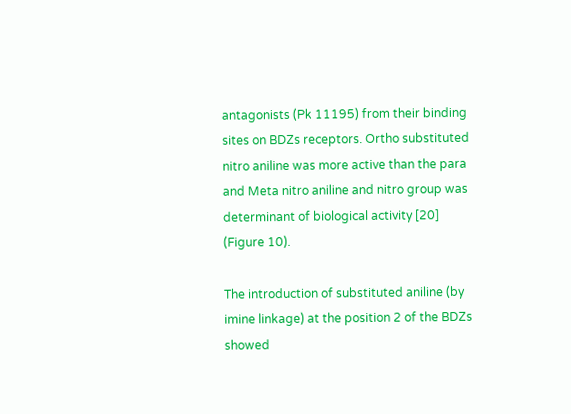antagonists (Pk 11195) from their binding sites on BDZs receptors. Ortho substituted nitro aniline was more active than the para and Meta nitro aniline and nitro group was determinant of biological activity [20] (Figure 10).

The introduction of substituted aniline (by imine linkage) at the position 2 of the BDZs showed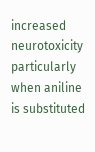increased neurotoxicity particularly when aniline is substituted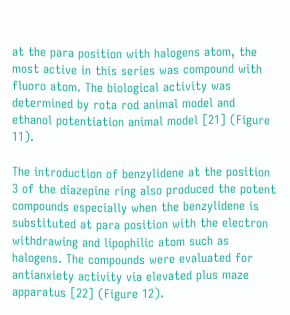at the para position with halogens atom, the most active in this series was compound with fluoro atom. The biological activity was determined by rota rod animal model and ethanol potentiation animal model [21] (Figure 11).

The introduction of benzylidene at the position 3 of the diazepine ring also produced the potent compounds especially when the benzylidene is substituted at para position with the electron withdrawing and lipophilic atom such as halogens. The compounds were evaluated for antianxiety activity via elevated plus maze apparatus [22] (Figure 12).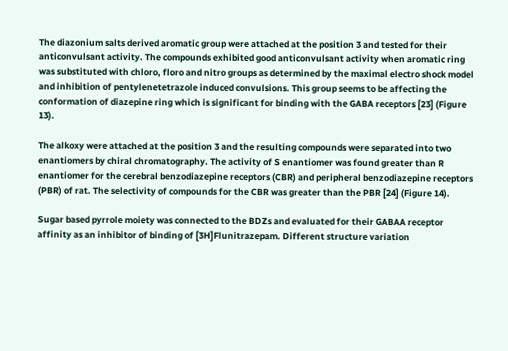The diazonium salts derived aromatic group were attached at the position 3 and tested for their anticonvulsant activity. The compounds exhibited good anticonvulsant activity when aromatic ring was substituted with chloro, floro and nitro groups as determined by the maximal electro shock model and inhibition of pentylenetetrazole induced convulsions. This group seems to be affecting the conformation of diazepine ring which is significant for binding with the GABA receptors [23] (Figure 13).

The alkoxy were attached at the position 3 and the resulting compounds were separated into two enantiomers by chiral chromatography. The activity of S enantiomer was found greater than R enantiomer for the cerebral benzodiazepine receptors (CBR) and peripheral benzodiazepine receptors (PBR) of rat. The selectivity of compounds for the CBR was greater than the PBR [24] (Figure 14).

Sugar based pyrrole moiety was connected to the BDZs and evaluated for their GABAA receptor affinity as an inhibitor of binding of [3H]Flunitrazepam. Different structure variation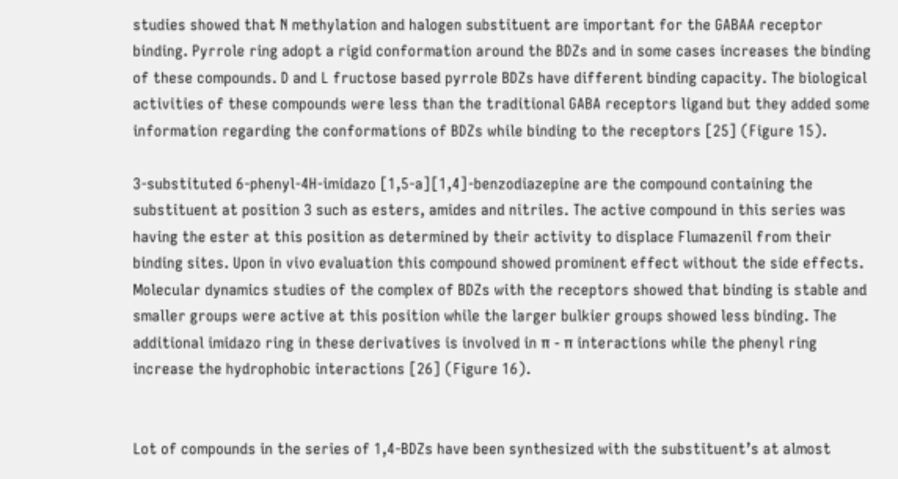studies showed that N methylation and halogen substituent are important for the GABAA receptor binding. Pyrrole ring adopt a rigid conformation around the BDZs and in some cases increases the binding of these compounds. D and L fructose based pyrrole BDZs have different binding capacity. The biological activities of these compounds were less than the traditional GABA receptors ligand but they added some information regarding the conformations of BDZs while binding to the receptors [25] (Figure 15).

3-substituted 6-phenyl-4H-imidazo [1,5-a][1,4]-benzodiazepine are the compound containing the substituent at position 3 such as esters, amides and nitriles. The active compound in this series was having the ester at this position as determined by their activity to displace Flumazenil from their binding sites. Upon in vivo evaluation this compound showed prominent effect without the side effects. Molecular dynamics studies of the complex of BDZs with the receptors showed that binding is stable and smaller groups were active at this position while the larger bulkier groups showed less binding. The additional imidazo ring in these derivatives is involved in π - π interactions while the phenyl ring increase the hydrophobic interactions [26] (Figure 16).


Lot of compounds in the series of 1,4-BDZs have been synthesized with the substituent’s at almost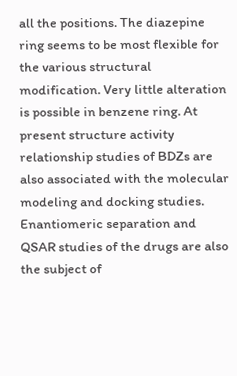all the positions. The diazepine ring seems to be most flexible for the various structural modification. Very little alteration is possible in benzene ring. At present structure activity relationship studies of BDZs are also associated with the molecular modeling and docking studies. Enantiomeric separation and QSAR studies of the drugs are also the subject of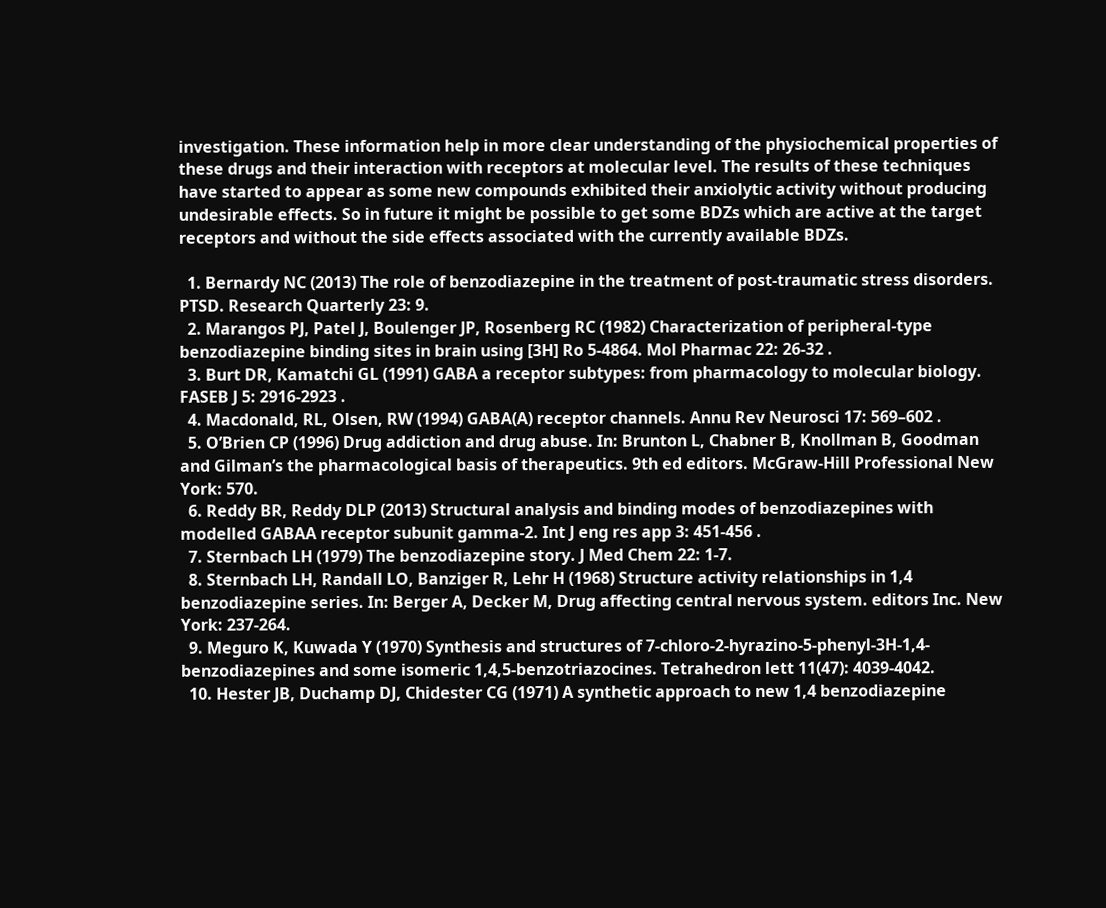investigation. These information help in more clear understanding of the physiochemical properties of these drugs and their interaction with receptors at molecular level. The results of these techniques have started to appear as some new compounds exhibited their anxiolytic activity without producing undesirable effects. So in future it might be possible to get some BDZs which are active at the target receptors and without the side effects associated with the currently available BDZs.

  1. Bernardy NC (2013) The role of benzodiazepine in the treatment of post-traumatic stress disorders. PTSD. Research Quarterly 23: 9.
  2. Marangos PJ, Patel J, Boulenger JP, Rosenberg RC (1982) Characterization of peripheral-type benzodiazepine binding sites in brain using [3H] Ro 5-4864. Mol Pharmac 22: 26-32 .
  3. Burt DR, Kamatchi GL (1991) GABA a receptor subtypes: from pharmacology to molecular biology. FASEB J 5: 2916-2923 .
  4. Macdonald, RL, Olsen, RW (1994) GABA(A) receptor channels. Annu Rev Neurosci 17: 569–602 .
  5. O’Brien CP (1996) Drug addiction and drug abuse. In: Brunton L, Chabner B, Knollman B, Goodman and Gilman’s the pharmacological basis of therapeutics. 9th ed editors. McGraw-Hill Professional New York: 570.
  6. Reddy BR, Reddy DLP (2013) Structural analysis and binding modes of benzodiazepines with modelled GABAA receptor subunit gamma-2. Int J eng res app 3: 451-456 .
  7. Sternbach LH (1979) The benzodiazepine story. J Med Chem 22: 1-7.
  8. Sternbach LH, Randall LO, Banziger R, Lehr H (1968) Structure activity relationships in 1,4 benzodiazepine series. In: Berger A, Decker M, Drug affecting central nervous system. editors Inc. New York: 237-264.
  9. Meguro K, Kuwada Y (1970) Synthesis and structures of 7-chloro-2-hyrazino-5-phenyl-3H-1,4-benzodiazepines and some isomeric 1,4,5-benzotriazocines. Tetrahedron lett 11(47): 4039-4042.
  10. Hester JB, Duchamp DJ, Chidester CG (1971) A synthetic approach to new 1,4 benzodiazepine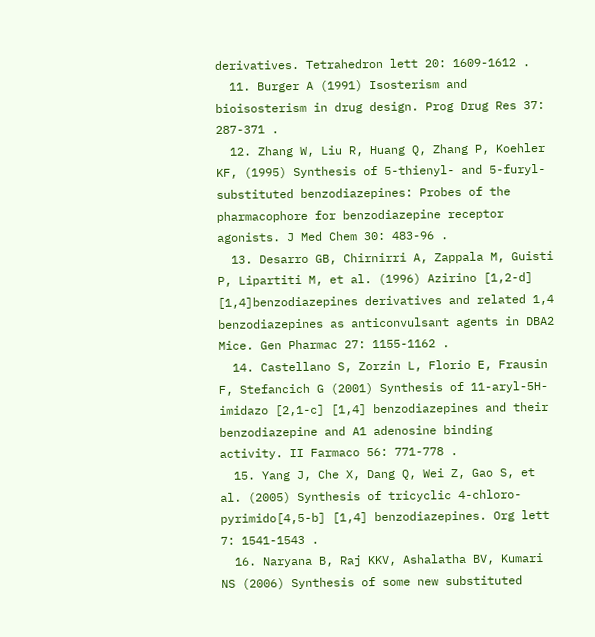derivatives. Tetrahedron lett 20: 1609-1612 .
  11. Burger A (1991) Isosterism and bioisosterism in drug design. Prog Drug Res 37: 287-371 .
  12. Zhang W, Liu R, Huang Q, Zhang P, Koehler KF, (1995) Synthesis of 5-thienyl- and 5-furyl-substituted benzodiazepines: Probes of the pharmacophore for benzodiazepine receptor agonists. J Med Chem 30: 483-96 .
  13. Desarro GB, Chirnirri A, Zappala M, Guisti P, Lipartiti M, et al. (1996) Azirino [1,2-d] [1,4]benzodiazepines derivatives and related 1,4 benzodiazepines as anticonvulsant agents in DBA2 Mice. Gen Pharmac 27: 1155-1162 .
  14. Castellano S, Zorzin L, Florio E, Frausin F, Stefancich G (2001) Synthesis of 11-aryl-5H-imidazo [2,1-c] [1,4] benzodiazepines and their benzodiazepine and A1 adenosine binding activity. II Farmaco 56: 771-778 .
  15. Yang J, Che X, Dang Q, Wei Z, Gao S, et al. (2005) Synthesis of tricyclic 4-chloro-pyrimido[4,5-b] [1,4] benzodiazepines. Org lett 7: 1541-1543 .
  16. Naryana B, Raj KKV, Ashalatha BV, Kumari NS (2006) Synthesis of some new substituted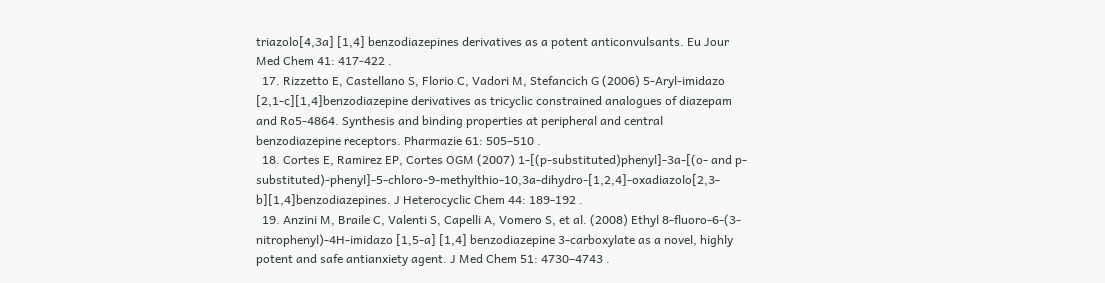triazolo[4,3a] [1,4] benzodiazepines derivatives as a potent anticonvulsants. Eu Jour Med Chem 41: 417-422 .
  17. Rizzetto E, Castellano S, Florio C, Vadori M, Stefancich G (2006) 5-Aryl-imidazo [2,1-c][1,4]benzodiazepine derivatives as tricyclic constrained analogues of diazepam and Ro5-4864. Synthesis and binding properties at peripheral and central benzodiazepine receptors. Pharmazie 61: 505–510 .
  18. Cortes E, Ramirez EP, Cortes OGM (2007) 1-[(p-substituted)phenyl]-3a-[(o- and p-substituted)-phenyl]-5-chloro-9-methylthio-10,3a-dihydro-[1,2,4]-oxadiazolo[2,3-b][1,4]benzodiazepines. J Heterocyclic Chem 44: 189-192 .
  19. Anzini M, Braile C, Valenti S, Capelli A, Vomero S, et al. (2008) Ethyl 8-fluoro-6-(3-nitrophenyl)-4H-imidazo [1,5-a] [1,4] benzodiazepine 3-carboxylate as a novel, highly potent and safe antianxiety agent. J Med Chem 51: 4730–4743 .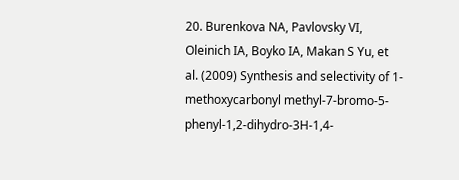20. Burenkova NA, Pavlovsky VI, Oleinich IA, Boyko IA, Makan S Yu, et al. (2009) Synthesis and selectivity of 1-methoxycarbonyl methyl-7-bromo-5-phenyl-1,2-dihydro-3H-1,4-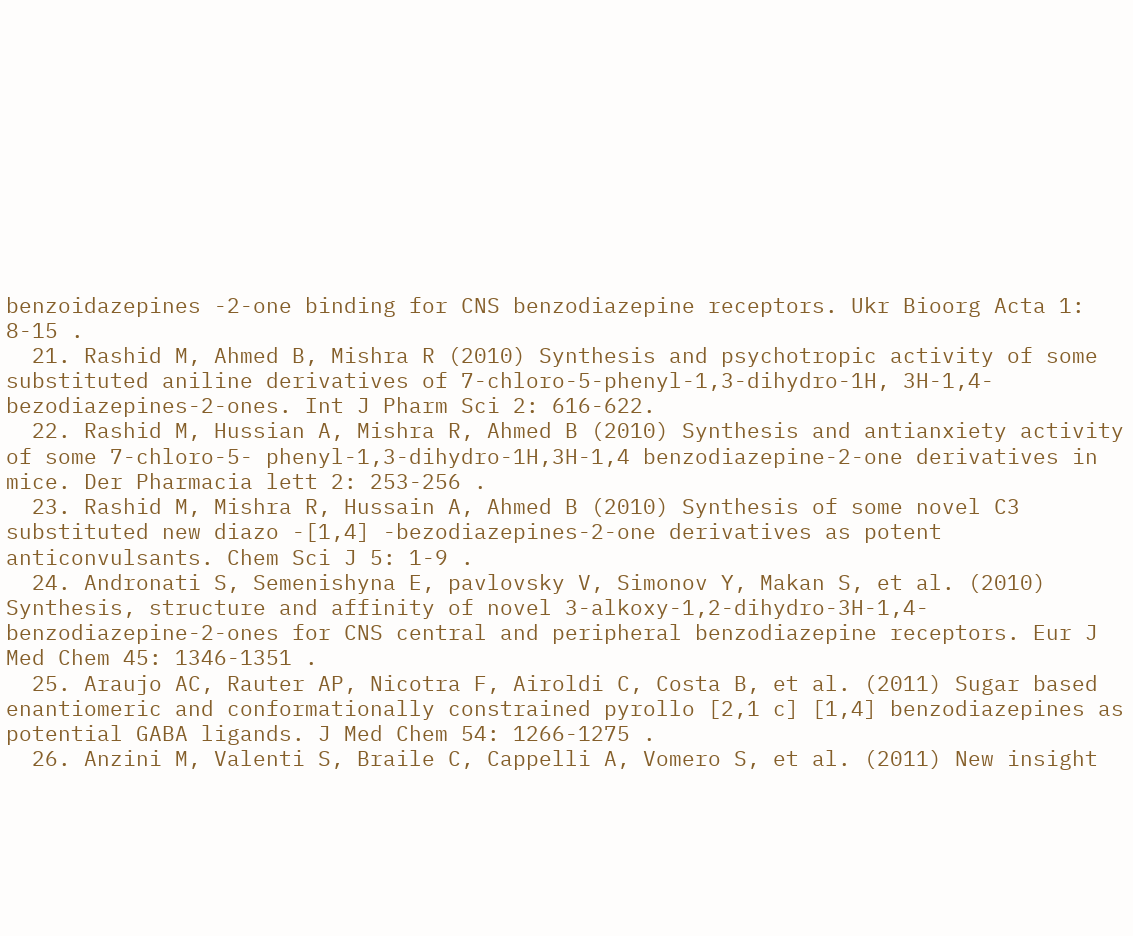benzoidazepines -2-one binding for CNS benzodiazepine receptors. Ukr Bioorg Acta 1: 8-15 .
  21. Rashid M, Ahmed B, Mishra R (2010) Synthesis and psychotropic activity of some substituted aniline derivatives of 7-chloro-5-phenyl-1,3-dihydro-1H, 3H-1,4-bezodiazepines-2-ones. Int J Pharm Sci 2: 616-622.
  22. Rashid M, Hussian A, Mishra R, Ahmed B (2010) Synthesis and antianxiety activity of some 7-chloro-5- phenyl-1,3-dihydro-1H,3H-1,4 benzodiazepine-2-one derivatives in mice. Der Pharmacia lett 2: 253-256 .
  23. Rashid M, Mishra R, Hussain A, Ahmed B (2010) Synthesis of some novel C3 substituted new diazo -[1,4] -bezodiazepines-2-one derivatives as potent anticonvulsants. Chem Sci J 5: 1-9 .
  24. Andronati S, Semenishyna E, pavlovsky V, Simonov Y, Makan S, et al. (2010) Synthesis, structure and affinity of novel 3-alkoxy-1,2-dihydro-3H-1,4-benzodiazepine-2-ones for CNS central and peripheral benzodiazepine receptors. Eur J Med Chem 45: 1346-1351 .
  25. Araujo AC, Rauter AP, Nicotra F, Airoldi C, Costa B, et al. (2011) Sugar based enantiomeric and conformationally constrained pyrollo [2,1 c] [1,4] benzodiazepines as potential GABA ligands. J Med Chem 54: 1266-1275 .
  26. Anzini M, Valenti S, Braile C, Cappelli A, Vomero S, et al. (2011) New insight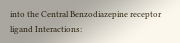into the Central Benzodiazepine receptor ligand Interactions: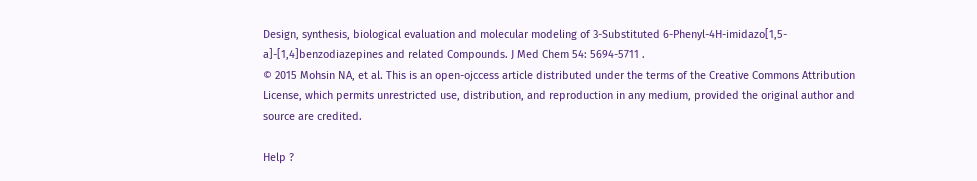Design, synthesis, biological evaluation and molecular modeling of 3-Substituted 6-Phenyl-4H-imidazo[1,5-a]-[1,4]benzodiazepines and related Compounds. J Med Chem 54: 5694-5711 .
© 2015 Mohsin NA, et al. This is an open-ojccess article distributed under the terms of the Creative Commons Attribution License, which permits unrestricted use, distribution, and reproduction in any medium, provided the original author and source are credited.

Help ?